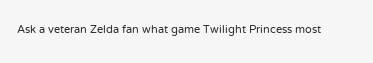Ask a veteran Zelda fan what game Twilight Princess most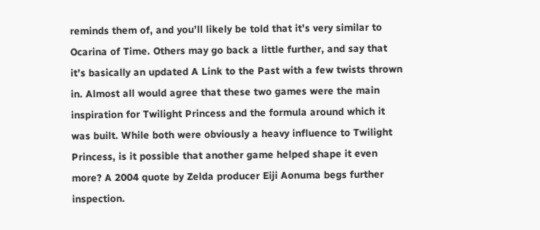reminds them of, and you’ll likely be told that it’s very similar to Ocarina of Time. Others may go back a little further, and say that it’s basically an updated A Link to the Past with a few twists thrown in. Almost all would agree that these two games were the main inspiration for Twilight Princess and the formula around which it was built. While both were obviously a heavy influence to Twilight Princess, is it possible that another game helped shape it even more? A 2004 quote by Zelda producer Eiji Aonuma begs further inspection.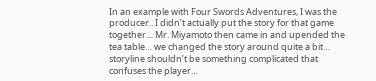In an example with Four Swords Adventures, I was the producer.. I didn’t actually put the story for that game together… Mr. Miyamoto then came in and upended the tea table… we changed the story around quite a bit… storyline shouldn’t be something complicated that confuses the player…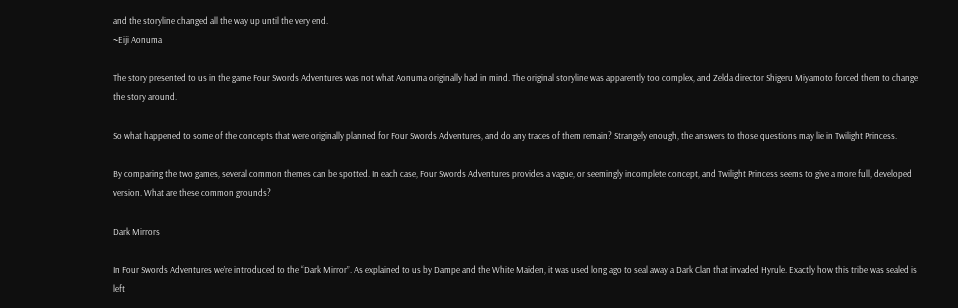and the storyline changed all the way up until the very end.
~Eiji Aonuma

The story presented to us in the game Four Swords Adventures was not what Aonuma originally had in mind. The original storyline was apparently too complex, and Zelda director Shigeru Miyamoto forced them to change the story around.

So what happened to some of the concepts that were originally planned for Four Swords Adventures, and do any traces of them remain? Strangely enough, the answers to those questions may lie in Twilight Princess.

By comparing the two games, several common themes can be spotted. In each case, Four Swords Adventures provides a vague, or seemingly incomplete concept, and Twilight Princess seems to give a more full, developed version. What are these common grounds?

Dark Mirrors

In Four Swords Adventures we’re introduced to the “Dark Mirror”. As explained to us by Dampe and the White Maiden, it was used long ago to seal away a Dark Clan that invaded Hyrule. Exactly how this tribe was sealed is left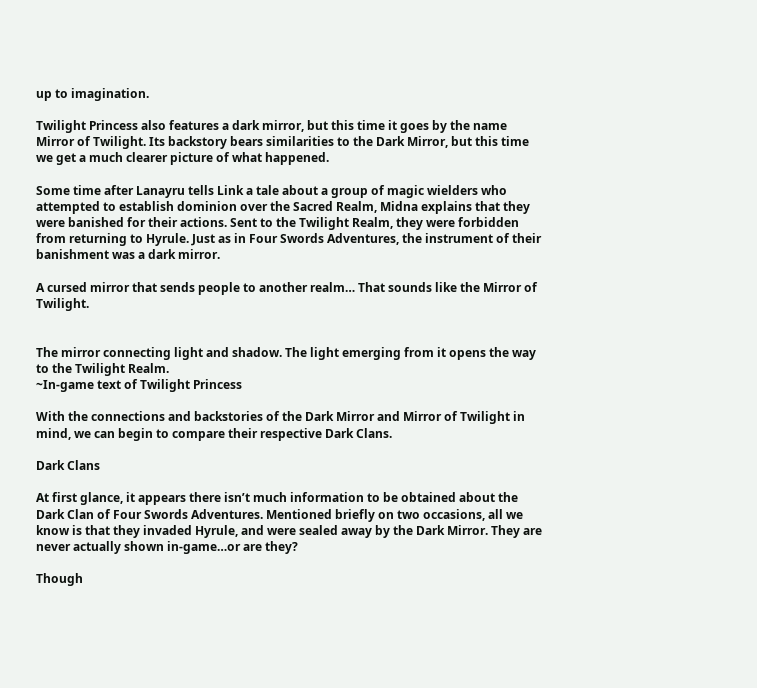up to imagination.

Twilight Princess also features a dark mirror, but this time it goes by the name Mirror of Twilight. Its backstory bears similarities to the Dark Mirror, but this time we get a much clearer picture of what happened.

Some time after Lanayru tells Link a tale about a group of magic wielders who attempted to establish dominion over the Sacred Realm, Midna explains that they were banished for their actions. Sent to the Twilight Realm, they were forbidden from returning to Hyrule. Just as in Four Swords Adventures, the instrument of their banishment was a dark mirror.

A cursed mirror that sends people to another realm… That sounds like the Mirror of Twilight.


The mirror connecting light and shadow. The light emerging from it opens the way to the Twilight Realm.
~In-game text of Twilight Princess

With the connections and backstories of the Dark Mirror and Mirror of Twilight in mind, we can begin to compare their respective Dark Clans.

Dark Clans

At first glance, it appears there isn’t much information to be obtained about the Dark Clan of Four Swords Adventures. Mentioned briefly on two occasions, all we know is that they invaded Hyrule, and were sealed away by the Dark Mirror. They are never actually shown in-game…or are they?

Though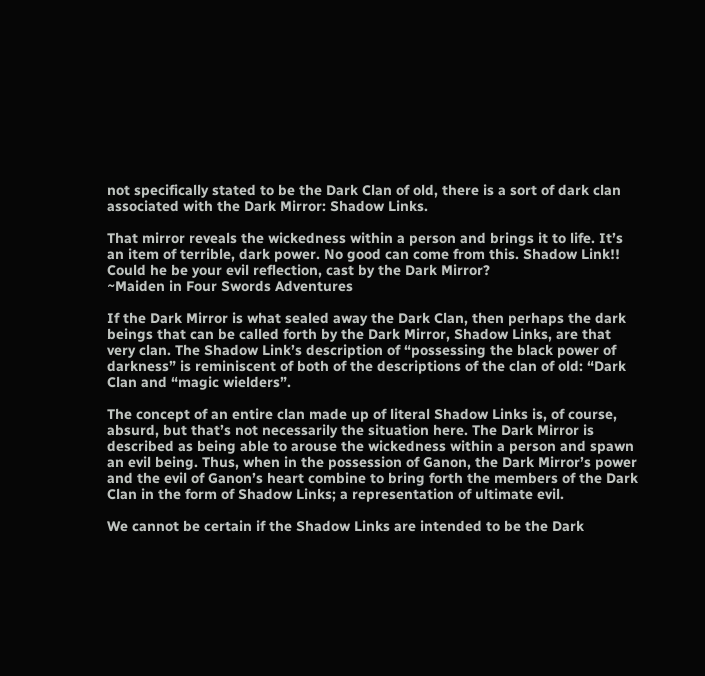not specifically stated to be the Dark Clan of old, there is a sort of dark clan associated with the Dark Mirror: Shadow Links.

That mirror reveals the wickedness within a person and brings it to life. It’s an item of terrible, dark power. No good can come from this. Shadow Link!! Could he be your evil reflection, cast by the Dark Mirror?
~Maiden in Four Swords Adventures

If the Dark Mirror is what sealed away the Dark Clan, then perhaps the dark beings that can be called forth by the Dark Mirror, Shadow Links, are that very clan. The Shadow Link’s description of “possessing the black power of darkness” is reminiscent of both of the descriptions of the clan of old: “Dark Clan and “magic wielders”.

The concept of an entire clan made up of literal Shadow Links is, of course, absurd, but that’s not necessarily the situation here. The Dark Mirror is described as being able to arouse the wickedness within a person and spawn an evil being. Thus, when in the possession of Ganon, the Dark Mirror’s power and the evil of Ganon’s heart combine to bring forth the members of the Dark Clan in the form of Shadow Links; a representation of ultimate evil.

We cannot be certain if the Shadow Links are intended to be the Dark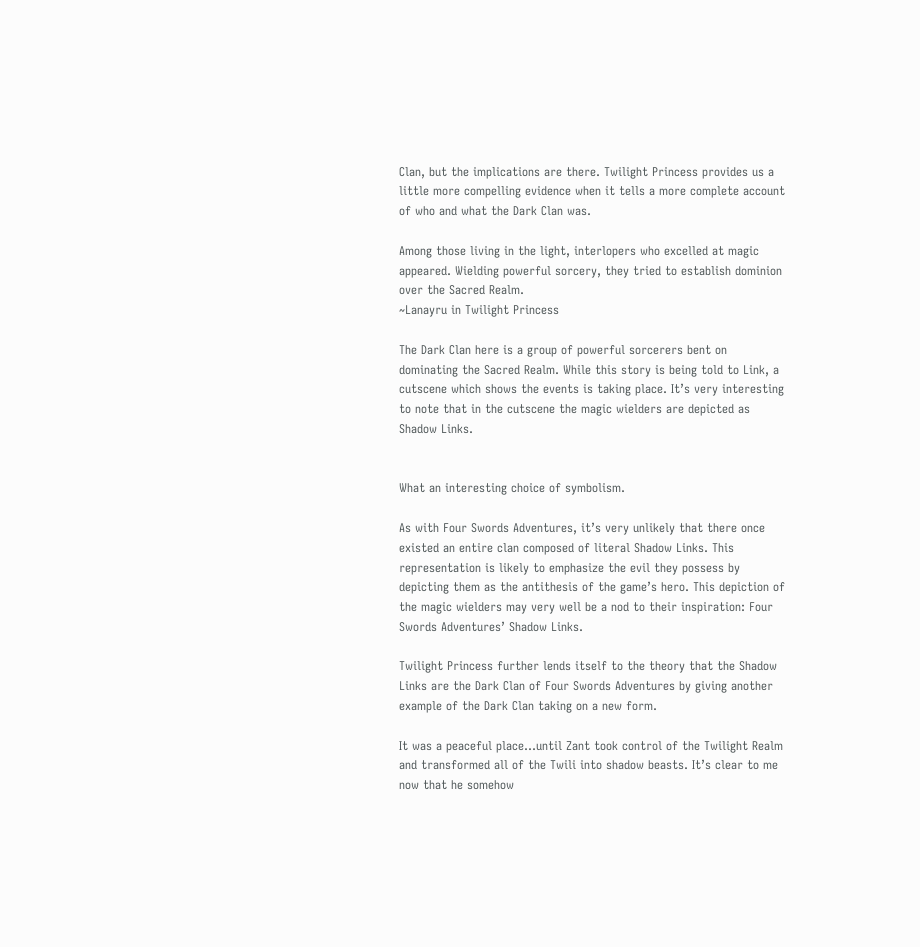Clan, but the implications are there. Twilight Princess provides us a little more compelling evidence when it tells a more complete account of who and what the Dark Clan was.

Among those living in the light, interlopers who excelled at magic appeared. Wielding powerful sorcery, they tried to establish dominion over the Sacred Realm.
~Lanayru in Twilight Princess

The Dark Clan here is a group of powerful sorcerers bent on dominating the Sacred Realm. While this story is being told to Link, a cutscene which shows the events is taking place. It’s very interesting to note that in the cutscene the magic wielders are depicted as Shadow Links.


What an interesting choice of symbolism.

As with Four Swords Adventures, it’s very unlikely that there once existed an entire clan composed of literal Shadow Links. This representation is likely to emphasize the evil they possess by depicting them as the antithesis of the game’s hero. This depiction of the magic wielders may very well be a nod to their inspiration: Four Swords Adventures’ Shadow Links.

Twilight Princess further lends itself to the theory that the Shadow Links are the Dark Clan of Four Swords Adventures by giving another example of the Dark Clan taking on a new form.

It was a peaceful place…until Zant took control of the Twilight Realm and transformed all of the Twili into shadow beasts. It’s clear to me now that he somehow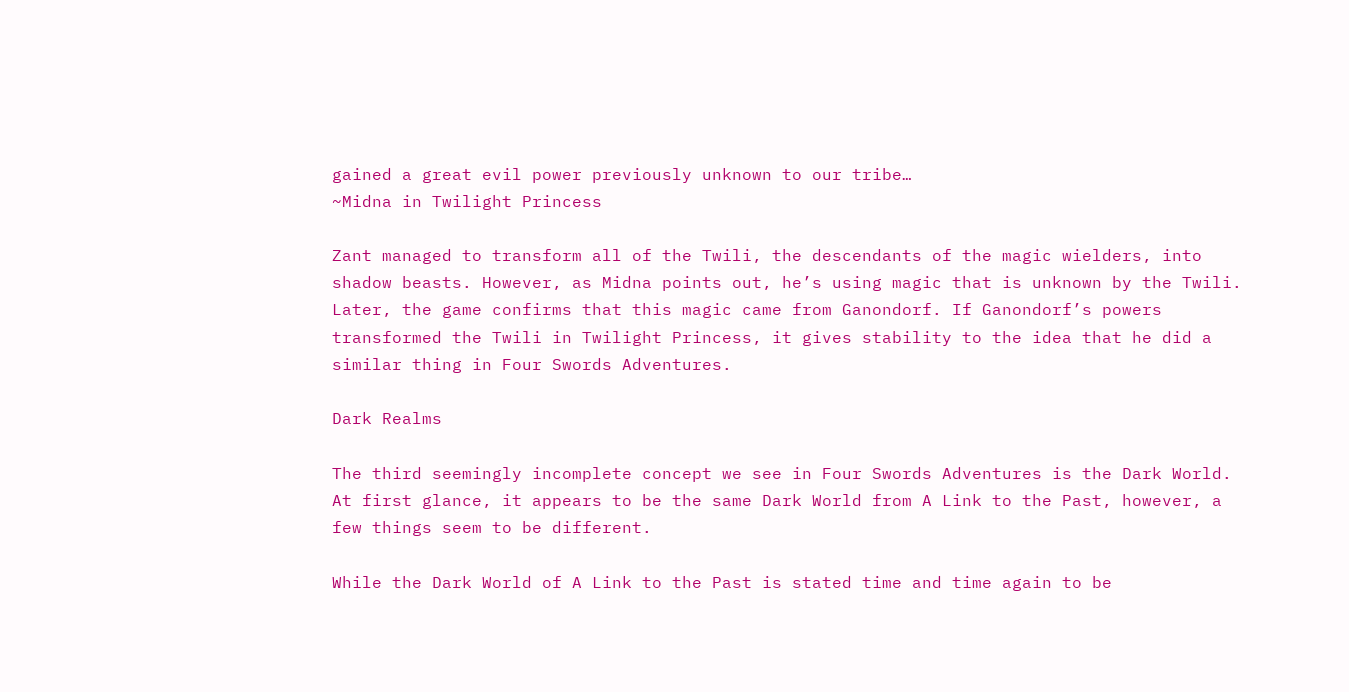gained a great evil power previously unknown to our tribe…
~Midna in Twilight Princess

Zant managed to transform all of the Twili, the descendants of the magic wielders, into shadow beasts. However, as Midna points out, he’s using magic that is unknown by the Twili. Later, the game confirms that this magic came from Ganondorf. If Ganondorf’s powers transformed the Twili in Twilight Princess, it gives stability to the idea that he did a similar thing in Four Swords Adventures.

Dark Realms

The third seemingly incomplete concept we see in Four Swords Adventures is the Dark World. At first glance, it appears to be the same Dark World from A Link to the Past, however, a few things seem to be different.

While the Dark World of A Link to the Past is stated time and time again to be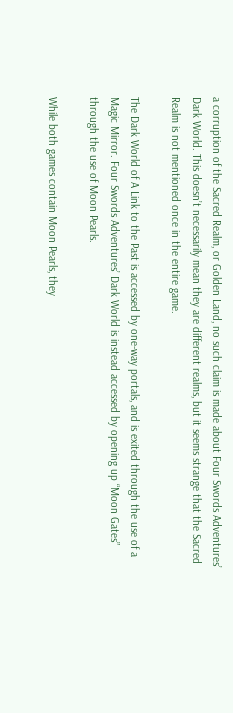a corruption of the Sacred Realm, or Golden Land, no such claim is made about Four Swords Adventures’ Dark World. This doesn’t necessarily mean they are different realms, but it seems strange that the Sacred Realm is not mentioned once in the entire game.

The Dark World of A Link to the Past is accessed by one-way portals, and is exited through the use of a Magic Mirror. Four Swords Adventures’ Dark World is instead accessed by opening up “Moon Gates” through the use of Moon Pearls.

While both games contain Moon Pearls, they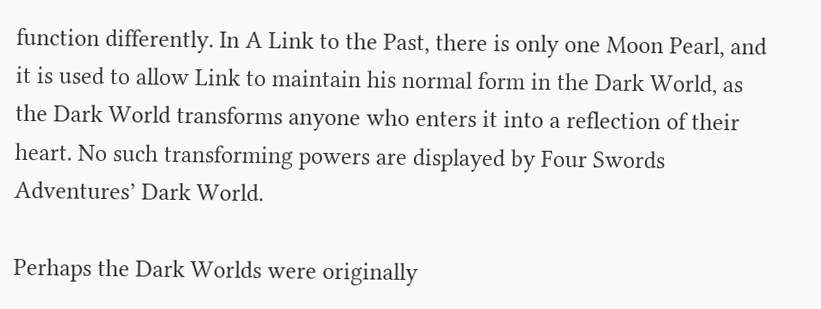function differently. In A Link to the Past, there is only one Moon Pearl, and it is used to allow Link to maintain his normal form in the Dark World, as the Dark World transforms anyone who enters it into a reflection of their heart. No such transforming powers are displayed by Four Swords Adventures’ Dark World.

Perhaps the Dark Worlds were originally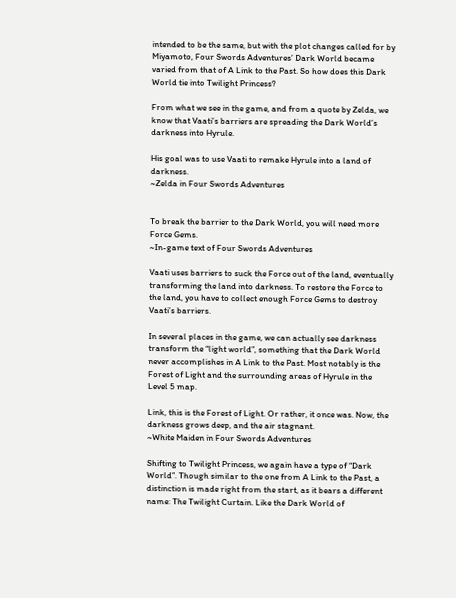intended to be the same, but with the plot changes called for by Miyamoto, Four Swords Adventures’ Dark World became varied from that of A Link to the Past. So how does this Dark World tie into Twilight Princess?

From what we see in the game, and from a quote by Zelda, we know that Vaati’s barriers are spreading the Dark World’s darkness into Hyrule.

His goal was to use Vaati to remake Hyrule into a land of darkness.
~Zelda in Four Swords Adventures


To break the barrier to the Dark World, you will need more Force Gems.
~In-game text of Four Swords Adventures

Vaati uses barriers to suck the Force out of the land, eventually transforming the land into darkness. To restore the Force to the land, you have to collect enough Force Gems to destroy Vaati’s barriers.

In several places in the game, we can actually see darkness transform the “light world”, something that the Dark World never accomplishes in A Link to the Past. Most notably is the Forest of Light and the surrounding areas of Hyrule in the Level 5 map.

Link, this is the Forest of Light. Or rather, it once was. Now, the darkness grows deep, and the air stagnant.
~White Maiden in Four Swords Adventures

Shifting to Twilight Princess, we again have a type of “Dark World”. Though similar to the one from A Link to the Past, a distinction is made right from the start, as it bears a different name: The Twilight Curtain. Like the Dark World of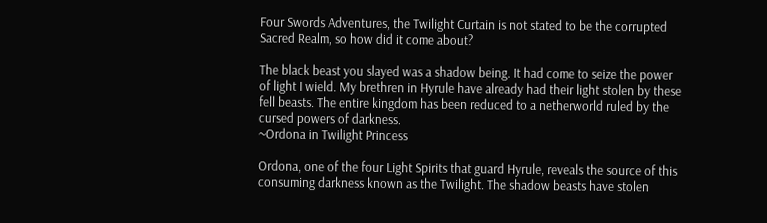Four Swords Adventures, the Twilight Curtain is not stated to be the corrupted Sacred Realm, so how did it come about?

The black beast you slayed was a shadow being. It had come to seize the power of light I wield. My brethren in Hyrule have already had their light stolen by these fell beasts. The entire kingdom has been reduced to a netherworld ruled by the cursed powers of darkness.
~Ordona in Twilight Princess

Ordona, one of the four Light Spirits that guard Hyrule, reveals the source of this consuming darkness known as the Twilight. The shadow beasts have stolen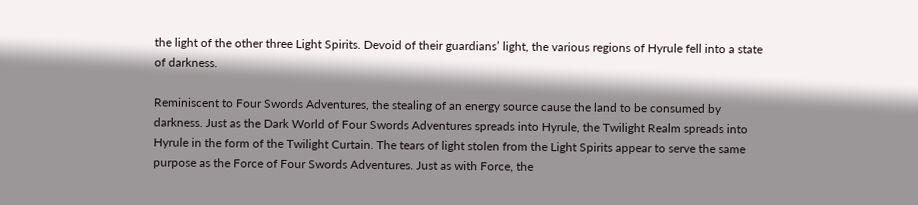the light of the other three Light Spirits. Devoid of their guardians’ light, the various regions of Hyrule fell into a state of darkness.

Reminiscent to Four Swords Adventures, the stealing of an energy source cause the land to be consumed by darkness. Just as the Dark World of Four Swords Adventures spreads into Hyrule, the Twilight Realm spreads into Hyrule in the form of the Twilight Curtain. The tears of light stolen from the Light Spirits appear to serve the same purpose as the Force of Four Swords Adventures. Just as with Force, the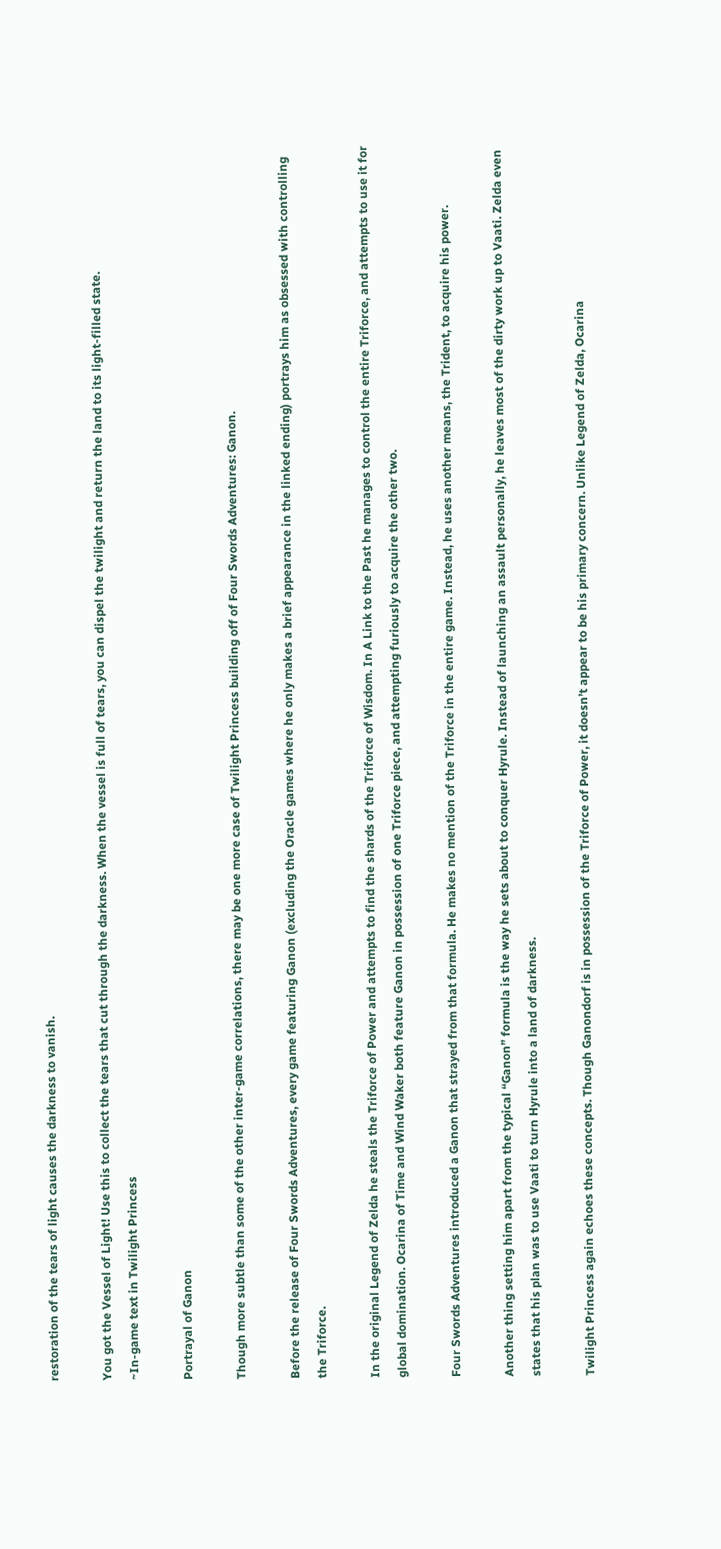restoration of the tears of light causes the darkness to vanish.

You got the Vessel of Light! Use this to collect the tears that cut through the darkness. When the vessel is full of tears, you can dispel the twilight and return the land to its light-filled state.
~In-game text in Twilight Princess

Portrayal of Ganon

Though more subtle than some of the other inter-game correlations, there may be one more case of Twilight Princess building off of Four Swords Adventures: Ganon.

Before the release of Four Swords Adventures, every game featuring Ganon (excluding the Oracle games where he only makes a brief appearance in the linked ending) portrays him as obsessed with controlling the Triforce.

In the original Legend of Zelda he steals the Triforce of Power and attempts to find the shards of the Triforce of Wisdom. In A Link to the Past he manages to control the entire Triforce, and attempts to use it for global domination. Ocarina of Time and Wind Waker both feature Ganon in possession of one Triforce piece, and attempting furiously to acquire the other two.

Four Swords Adventures introduced a Ganon that strayed from that formula. He makes no mention of the Triforce in the entire game. Instead, he uses another means, the Trident, to acquire his power.

Another thing setting him apart from the typical “Ganon” formula is the way he sets about to conquer Hyrule. Instead of launching an assault personally, he leaves most of the dirty work up to Vaati. Zelda even states that his plan was to use Vaati to turn Hyrule into a land of darkness.

Twilight Princess again echoes these concepts. Though Ganondorf is in possession of the Triforce of Power, it doesn’t appear to be his primary concern. Unlike Legend of Zelda, Ocarina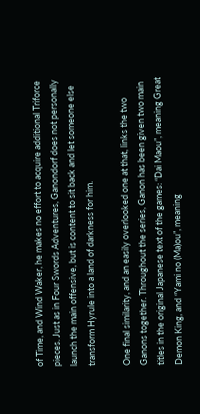of Time, and Wind Waker, he makes no effort to acquire additional Triforce pieces. Just as in Four Swords Adventures, Ganondorf does not personally launch the main offensive, but is content to sit back and let someone else transform Hyrule into a land of darkness for him.

One final similarity, and an easily overlooked one at that, links the two Ganons together. Throughout the series, Ganon has been given two main titles in the original Japanese text of the games: “Dai Maou”, meaning Great Demon King, and “Yami no (Ma)ou”, meaning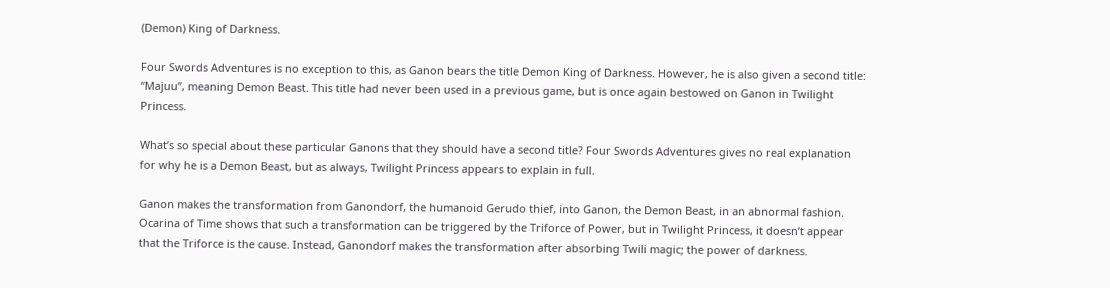(Demon) King of Darkness.

Four Swords Adventures is no exception to this, as Ganon bears the title Demon King of Darkness. However, he is also given a second title: “Majuu”, meaning Demon Beast. This title had never been used in a previous game, but is once again bestowed on Ganon in Twilight Princess.

What’s so special about these particular Ganons that they should have a second title? Four Swords Adventures gives no real explanation for why he is a Demon Beast, but as always, Twilight Princess appears to explain in full.

Ganon makes the transformation from Ganondorf, the humanoid Gerudo thief, into Ganon, the Demon Beast, in an abnormal fashion. Ocarina of Time shows that such a transformation can be triggered by the Triforce of Power, but in Twilight Princess, it doesn’t appear that the Triforce is the cause. Instead, Ganondorf makes the transformation after absorbing Twili magic; the power of darkness.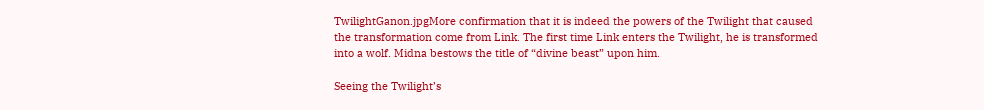TwilightGanon.jpgMore confirmation that it is indeed the powers of the Twilight that caused the transformation come from Link. The first time Link enters the Twilight, he is transformed into a wolf. Midna bestows the title of “divine beast” upon him.

Seeing the Twilight’s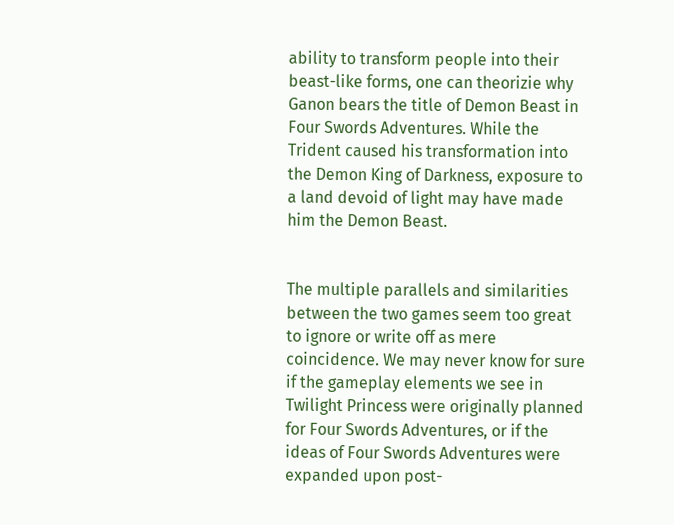ability to transform people into their beast-like forms, one can theorizie why Ganon bears the title of Demon Beast in Four Swords Adventures. While the Trident caused his transformation into the Demon King of Darkness, exposure to a land devoid of light may have made him the Demon Beast.


The multiple parallels and similarities between the two games seem too great to ignore or write off as mere coincidence. We may never know for sure if the gameplay elements we see in Twilight Princess were originally planned for Four Swords Adventures, or if the ideas of Four Swords Adventures were expanded upon post-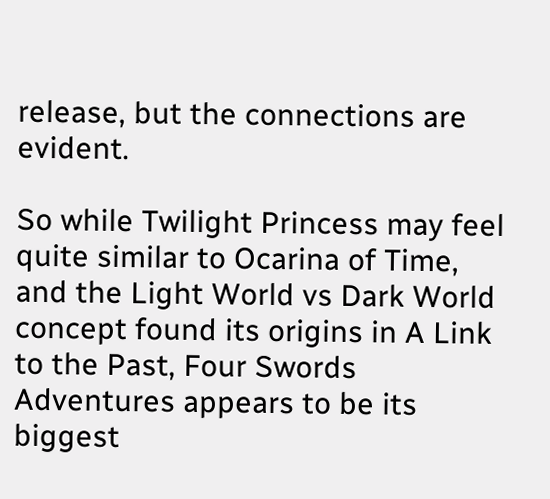release, but the connections are evident.

So while Twilight Princess may feel quite similar to Ocarina of Time, and the Light World vs Dark World concept found its origins in A Link to the Past, Four Swords Adventures appears to be its biggest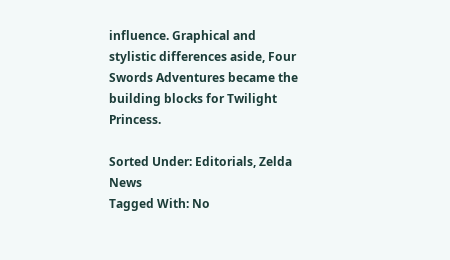influence. Graphical and stylistic differences aside, Four Swords Adventures became the building blocks for Twilight Princess.

Sorted Under: Editorials, Zelda News
Tagged With: No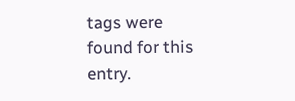tags were found for this entry.